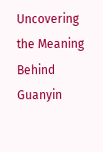Uncovering the Meaning Behind Guanyin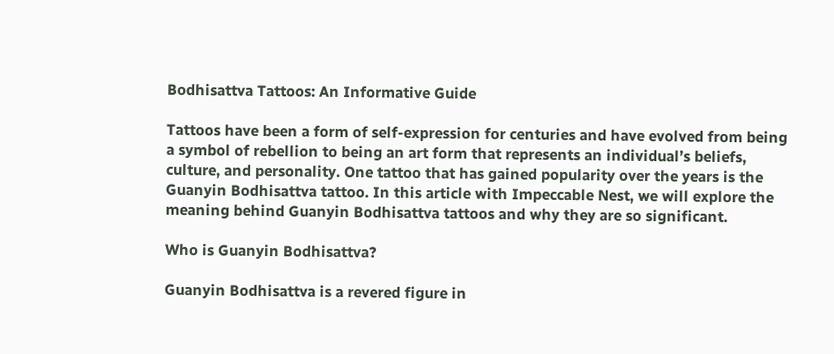Bodhisattva Tattoos: An Informative Guide

Tattoos have been a form of self-expression for centuries and have evolved from being a symbol of rebellion to being an art form that represents an individual’s beliefs, culture, and personality. One tattoo that has gained popularity over the years is the Guanyin Bodhisattva tattoo. In this article with Impeccable Nest, we will explore the meaning behind Guanyin Bodhisattva tattoos and why they are so significant.

Who is Guanyin Bodhisattva?

Guanyin Bodhisattva is a revered figure in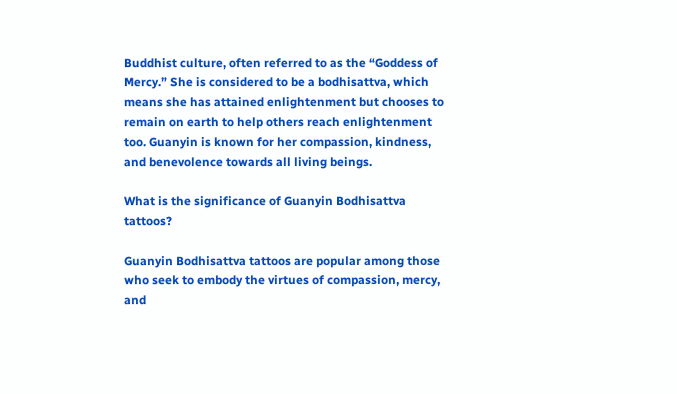Buddhist culture, often referred to as the “Goddess of Mercy.” She is considered to be a bodhisattva, which means she has attained enlightenment but chooses to remain on earth to help others reach enlightenment too. Guanyin is known for her compassion, kindness, and benevolence towards all living beings.

What is the significance of Guanyin Bodhisattva tattoos?

Guanyin Bodhisattva tattoos are popular among those who seek to embody the virtues of compassion, mercy, and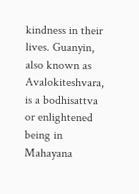kindness in their lives. Guanyin, also known as Avalokiteshvara, is a bodhisattva or enlightened being in Mahayana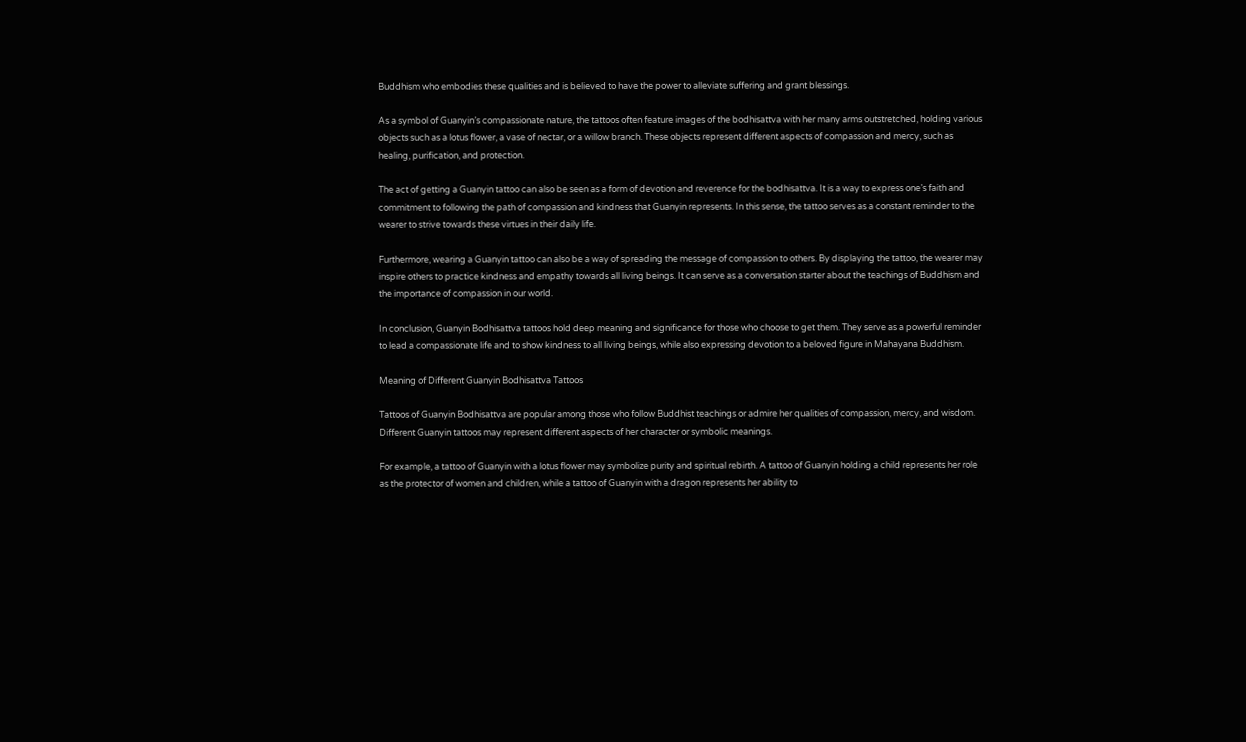Buddhism who embodies these qualities and is believed to have the power to alleviate suffering and grant blessings.

As a symbol of Guanyin’s compassionate nature, the tattoos often feature images of the bodhisattva with her many arms outstretched, holding various objects such as a lotus flower, a vase of nectar, or a willow branch. These objects represent different aspects of compassion and mercy, such as healing, purification, and protection.

The act of getting a Guanyin tattoo can also be seen as a form of devotion and reverence for the bodhisattva. It is a way to express one’s faith and commitment to following the path of compassion and kindness that Guanyin represents. In this sense, the tattoo serves as a constant reminder to the wearer to strive towards these virtues in their daily life.

Furthermore, wearing a Guanyin tattoo can also be a way of spreading the message of compassion to others. By displaying the tattoo, the wearer may inspire others to practice kindness and empathy towards all living beings. It can serve as a conversation starter about the teachings of Buddhism and the importance of compassion in our world.

In conclusion, Guanyin Bodhisattva tattoos hold deep meaning and significance for those who choose to get them. They serve as a powerful reminder to lead a compassionate life and to show kindness to all living beings, while also expressing devotion to a beloved figure in Mahayana Buddhism.

Meaning of Different Guanyin Bodhisattva Tattoos

Tattoos of Guanyin Bodhisattva are popular among those who follow Buddhist teachings or admire her qualities of compassion, mercy, and wisdom. Different Guanyin tattoos may represent different aspects of her character or symbolic meanings.

For example, a tattoo of Guanyin with a lotus flower may symbolize purity and spiritual rebirth. A tattoo of Guanyin holding a child represents her role as the protector of women and children, while a tattoo of Guanyin with a dragon represents her ability to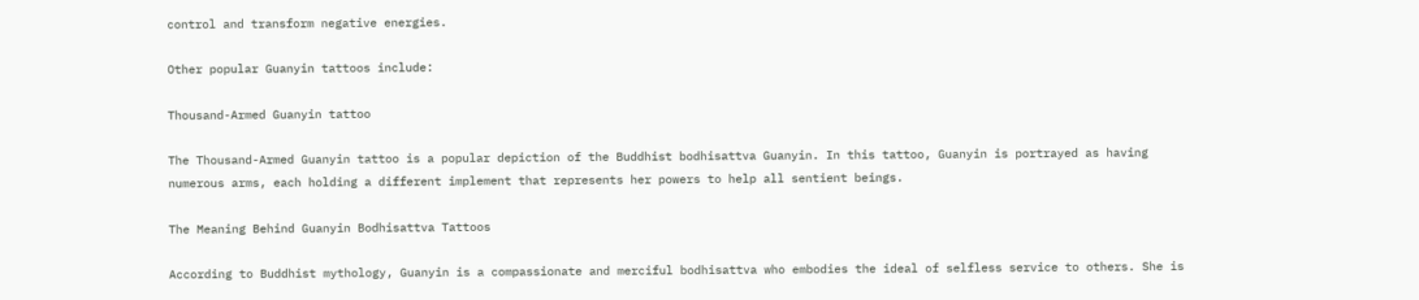control and transform negative energies.

Other popular Guanyin tattoos include:

Thousand-Armed Guanyin tattoo

The Thousand-Armed Guanyin tattoo is a popular depiction of the Buddhist bodhisattva Guanyin. In this tattoo, Guanyin is portrayed as having numerous arms, each holding a different implement that represents her powers to help all sentient beings.

The Meaning Behind Guanyin Bodhisattva Tattoos

According to Buddhist mythology, Guanyin is a compassionate and merciful bodhisattva who embodies the ideal of selfless service to others. She is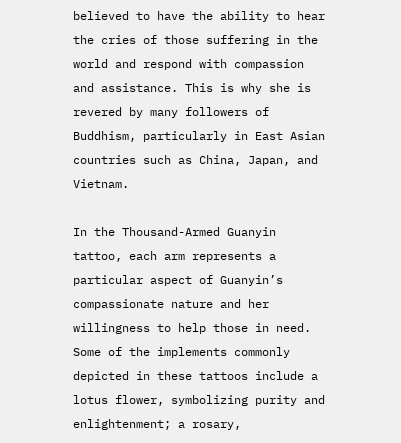believed to have the ability to hear the cries of those suffering in the world and respond with compassion and assistance. This is why she is revered by many followers of Buddhism, particularly in East Asian countries such as China, Japan, and Vietnam.

In the Thousand-Armed Guanyin tattoo, each arm represents a particular aspect of Guanyin’s compassionate nature and her willingness to help those in need. Some of the implements commonly depicted in these tattoos include a lotus flower, symbolizing purity and enlightenment; a rosary,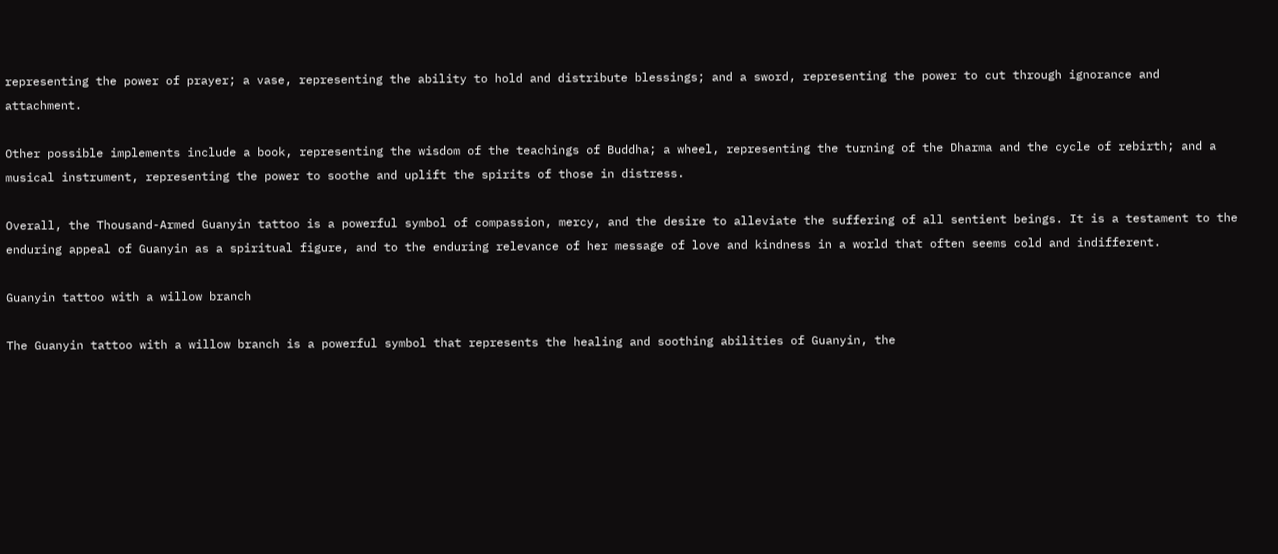representing the power of prayer; a vase, representing the ability to hold and distribute blessings; and a sword, representing the power to cut through ignorance and attachment.

Other possible implements include a book, representing the wisdom of the teachings of Buddha; a wheel, representing the turning of the Dharma and the cycle of rebirth; and a musical instrument, representing the power to soothe and uplift the spirits of those in distress.

Overall, the Thousand-Armed Guanyin tattoo is a powerful symbol of compassion, mercy, and the desire to alleviate the suffering of all sentient beings. It is a testament to the enduring appeal of Guanyin as a spiritual figure, and to the enduring relevance of her message of love and kindness in a world that often seems cold and indifferent.

Guanyin tattoo with a willow branch

The Guanyin tattoo with a willow branch is a powerful symbol that represents the healing and soothing abilities of Guanyin, the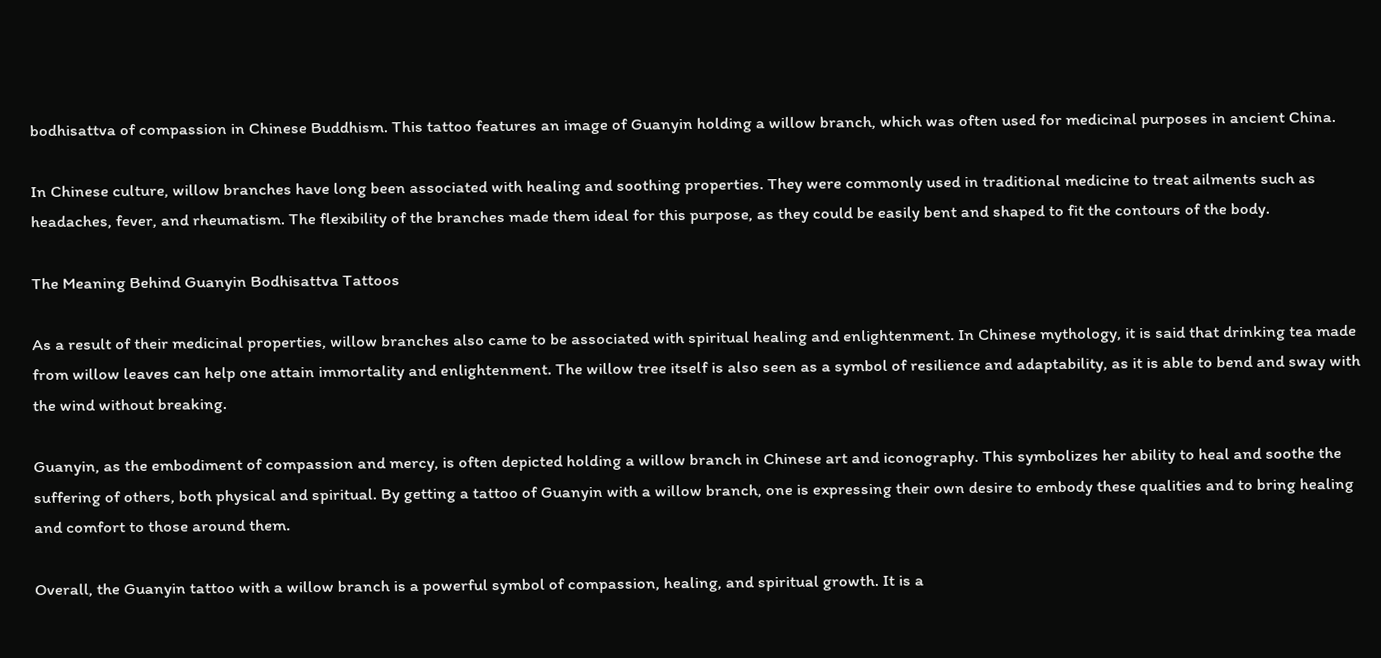bodhisattva of compassion in Chinese Buddhism. This tattoo features an image of Guanyin holding a willow branch, which was often used for medicinal purposes in ancient China.

In Chinese culture, willow branches have long been associated with healing and soothing properties. They were commonly used in traditional medicine to treat ailments such as headaches, fever, and rheumatism. The flexibility of the branches made them ideal for this purpose, as they could be easily bent and shaped to fit the contours of the body.

The Meaning Behind Guanyin Bodhisattva Tattoos

As a result of their medicinal properties, willow branches also came to be associated with spiritual healing and enlightenment. In Chinese mythology, it is said that drinking tea made from willow leaves can help one attain immortality and enlightenment. The willow tree itself is also seen as a symbol of resilience and adaptability, as it is able to bend and sway with the wind without breaking.

Guanyin, as the embodiment of compassion and mercy, is often depicted holding a willow branch in Chinese art and iconography. This symbolizes her ability to heal and soothe the suffering of others, both physical and spiritual. By getting a tattoo of Guanyin with a willow branch, one is expressing their own desire to embody these qualities and to bring healing and comfort to those around them.

Overall, the Guanyin tattoo with a willow branch is a powerful symbol of compassion, healing, and spiritual growth. It is a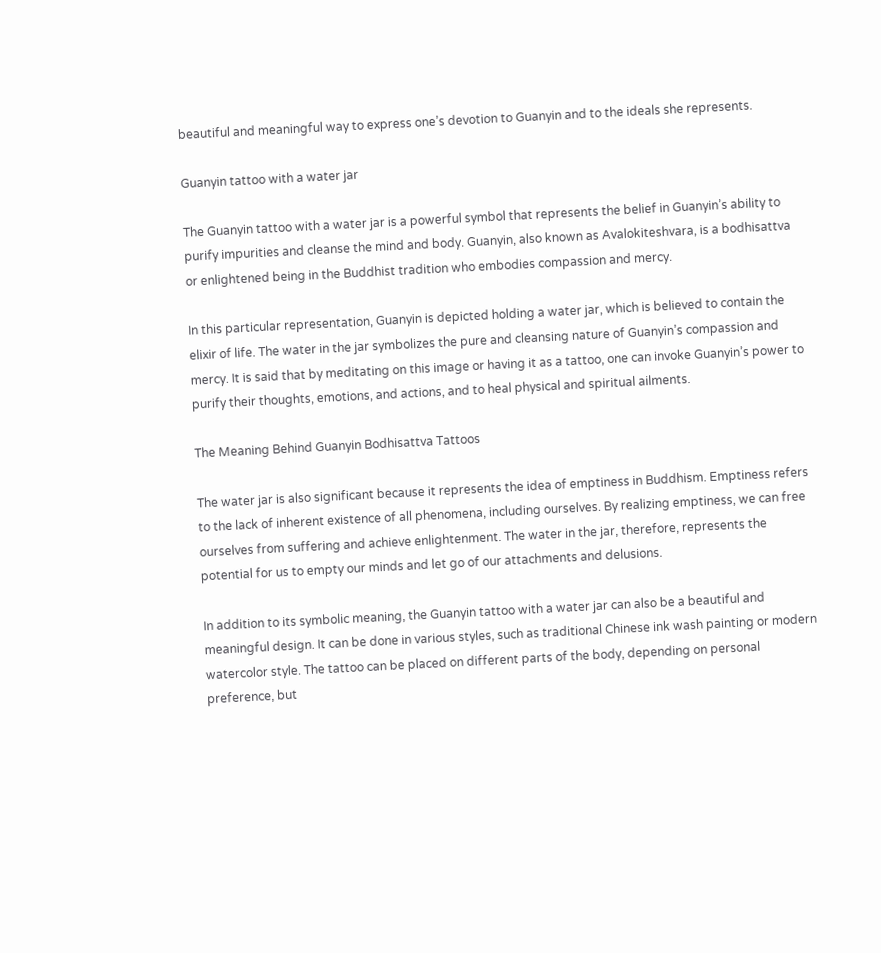beautiful and meaningful way to express one’s devotion to Guanyin and to the ideals she represents.

Guanyin tattoo with a water jar

The Guanyin tattoo with a water jar is a powerful symbol that represents the belief in Guanyin’s ability to purify impurities and cleanse the mind and body. Guanyin, also known as Avalokiteshvara, is a bodhisattva or enlightened being in the Buddhist tradition who embodies compassion and mercy.

In this particular representation, Guanyin is depicted holding a water jar, which is believed to contain the elixir of life. The water in the jar symbolizes the pure and cleansing nature of Guanyin’s compassion and mercy. It is said that by meditating on this image or having it as a tattoo, one can invoke Guanyin’s power to purify their thoughts, emotions, and actions, and to heal physical and spiritual ailments.

The Meaning Behind Guanyin Bodhisattva Tattoos

The water jar is also significant because it represents the idea of emptiness in Buddhism. Emptiness refers to the lack of inherent existence of all phenomena, including ourselves. By realizing emptiness, we can free ourselves from suffering and achieve enlightenment. The water in the jar, therefore, represents the potential for us to empty our minds and let go of our attachments and delusions.

In addition to its symbolic meaning, the Guanyin tattoo with a water jar can also be a beautiful and meaningful design. It can be done in various styles, such as traditional Chinese ink wash painting or modern watercolor style. The tattoo can be placed on different parts of the body, depending on personal preference, but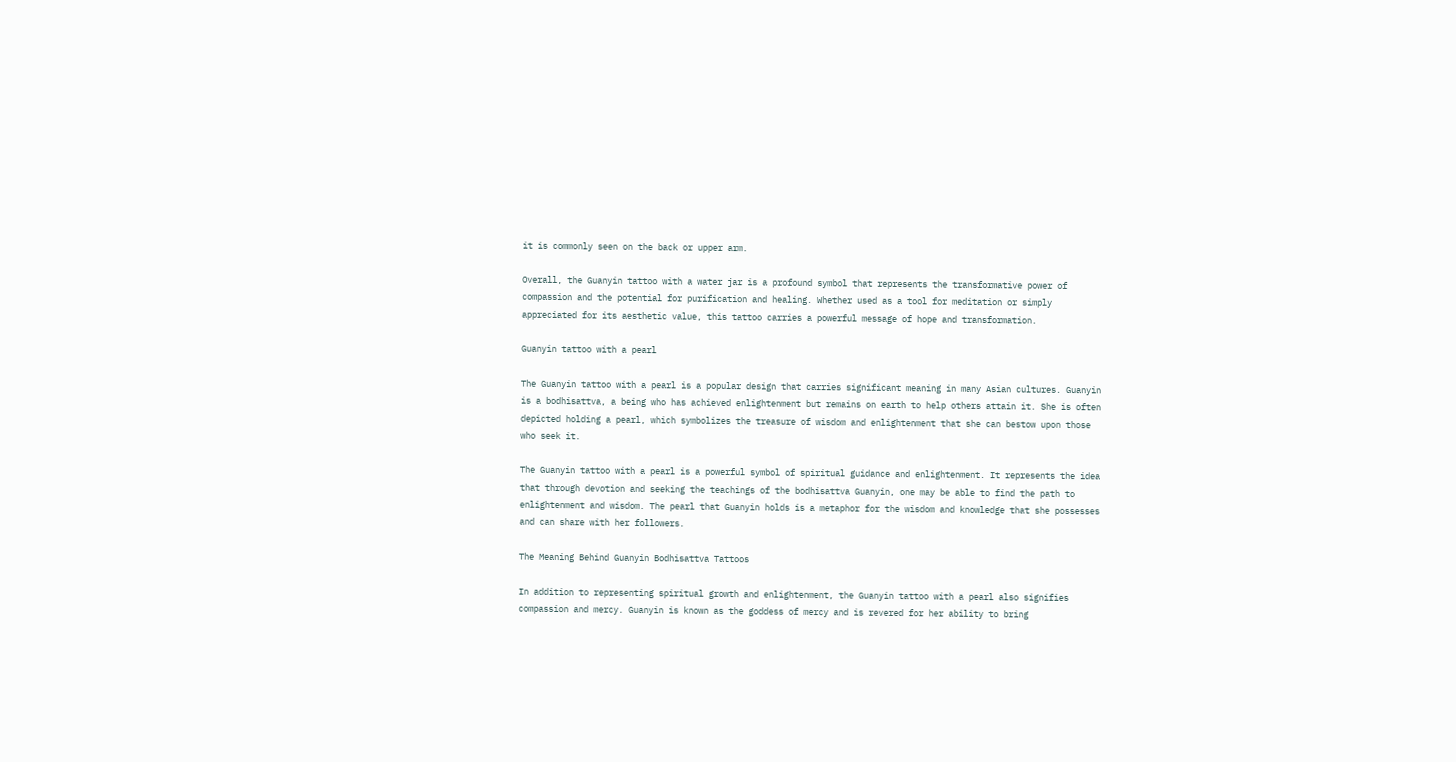it is commonly seen on the back or upper arm.

Overall, the Guanyin tattoo with a water jar is a profound symbol that represents the transformative power of compassion and the potential for purification and healing. Whether used as a tool for meditation or simply appreciated for its aesthetic value, this tattoo carries a powerful message of hope and transformation.

Guanyin tattoo with a pearl

The Guanyin tattoo with a pearl is a popular design that carries significant meaning in many Asian cultures. Guanyin is a bodhisattva, a being who has achieved enlightenment but remains on earth to help others attain it. She is often depicted holding a pearl, which symbolizes the treasure of wisdom and enlightenment that she can bestow upon those who seek it.

The Guanyin tattoo with a pearl is a powerful symbol of spiritual guidance and enlightenment. It represents the idea that through devotion and seeking the teachings of the bodhisattva Guanyin, one may be able to find the path to enlightenment and wisdom. The pearl that Guanyin holds is a metaphor for the wisdom and knowledge that she possesses and can share with her followers.

The Meaning Behind Guanyin Bodhisattva Tattoos

In addition to representing spiritual growth and enlightenment, the Guanyin tattoo with a pearl also signifies compassion and mercy. Guanyin is known as the goddess of mercy and is revered for her ability to bring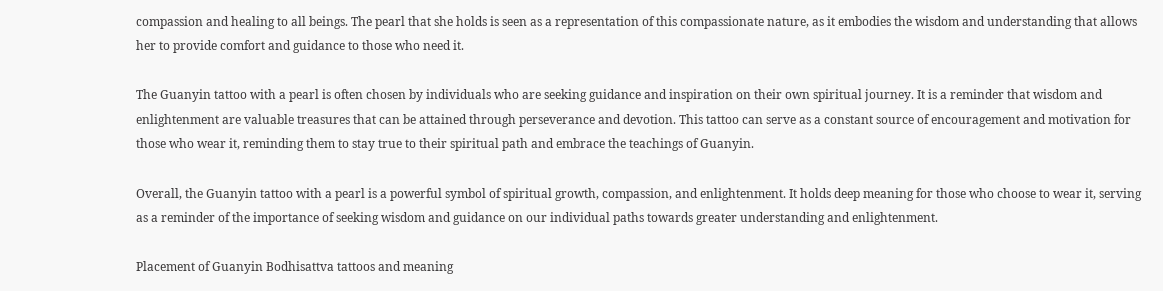compassion and healing to all beings. The pearl that she holds is seen as a representation of this compassionate nature, as it embodies the wisdom and understanding that allows her to provide comfort and guidance to those who need it.

The Guanyin tattoo with a pearl is often chosen by individuals who are seeking guidance and inspiration on their own spiritual journey. It is a reminder that wisdom and enlightenment are valuable treasures that can be attained through perseverance and devotion. This tattoo can serve as a constant source of encouragement and motivation for those who wear it, reminding them to stay true to their spiritual path and embrace the teachings of Guanyin.

Overall, the Guanyin tattoo with a pearl is a powerful symbol of spiritual growth, compassion, and enlightenment. It holds deep meaning for those who choose to wear it, serving as a reminder of the importance of seeking wisdom and guidance on our individual paths towards greater understanding and enlightenment.

Placement of Guanyin Bodhisattva tattoos and meaning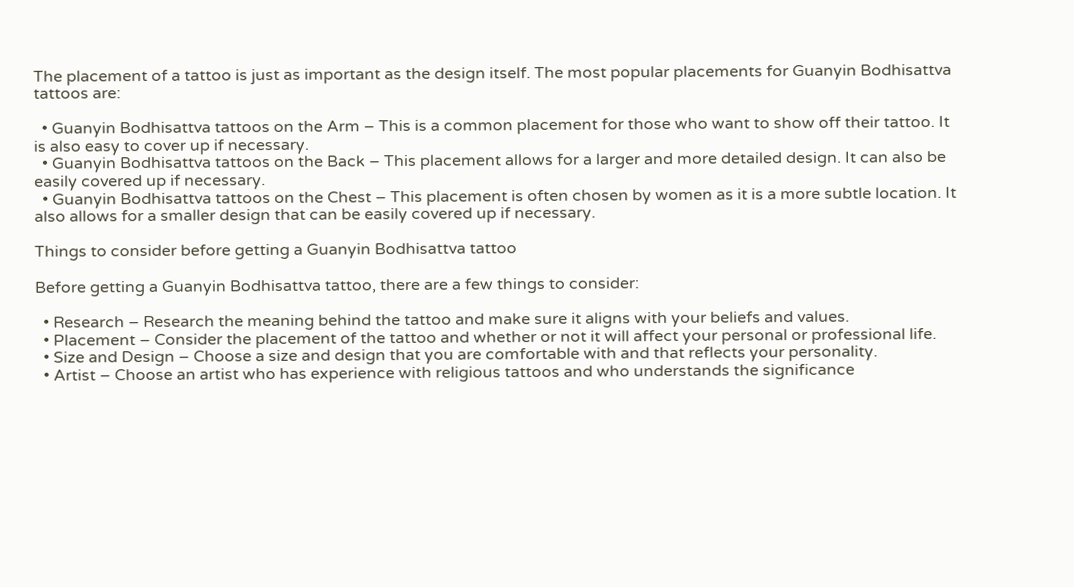The placement of a tattoo is just as important as the design itself. The most popular placements for Guanyin Bodhisattva tattoos are:

  • Guanyin Bodhisattva tattoos on the Arm – This is a common placement for those who want to show off their tattoo. It is also easy to cover up if necessary.
  • Guanyin Bodhisattva tattoos on the Back – This placement allows for a larger and more detailed design. It can also be easily covered up if necessary.
  • Guanyin Bodhisattva tattoos on the Chest – This placement is often chosen by women as it is a more subtle location. It also allows for a smaller design that can be easily covered up if necessary.

Things to consider before getting a Guanyin Bodhisattva tattoo

Before getting a Guanyin Bodhisattva tattoo, there are a few things to consider:

  • Research – Research the meaning behind the tattoo and make sure it aligns with your beliefs and values.
  • Placement – Consider the placement of the tattoo and whether or not it will affect your personal or professional life.
  • Size and Design – Choose a size and design that you are comfortable with and that reflects your personality.
  • Artist – Choose an artist who has experience with religious tattoos and who understands the significance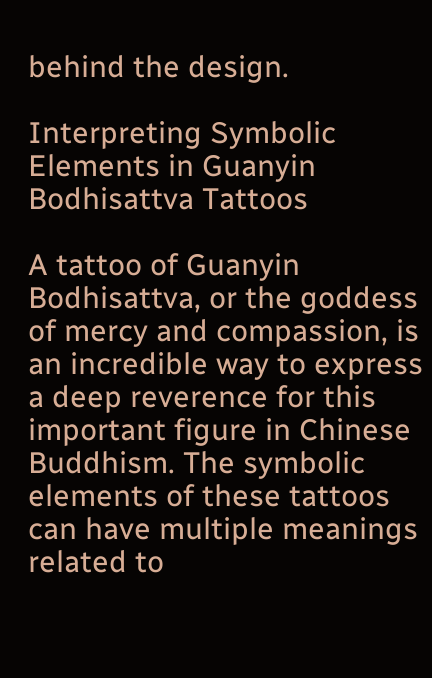behind the design.

Interpreting Symbolic Elements in Guanyin Bodhisattva Tattoos

A tattoo of Guanyin Bodhisattva, or the goddess of mercy and compassion, is an incredible way to express a deep reverence for this important figure in Chinese Buddhism. The symbolic elements of these tattoos can have multiple meanings related to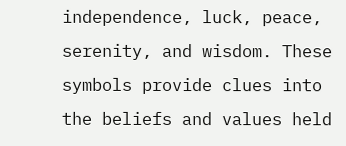independence, luck, peace, serenity, and wisdom. These symbols provide clues into the beliefs and values held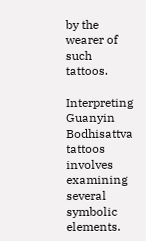by the wearer of such tattoos.

Interpreting Guanyin Bodhisattva tattoos involves examining several symbolic elements.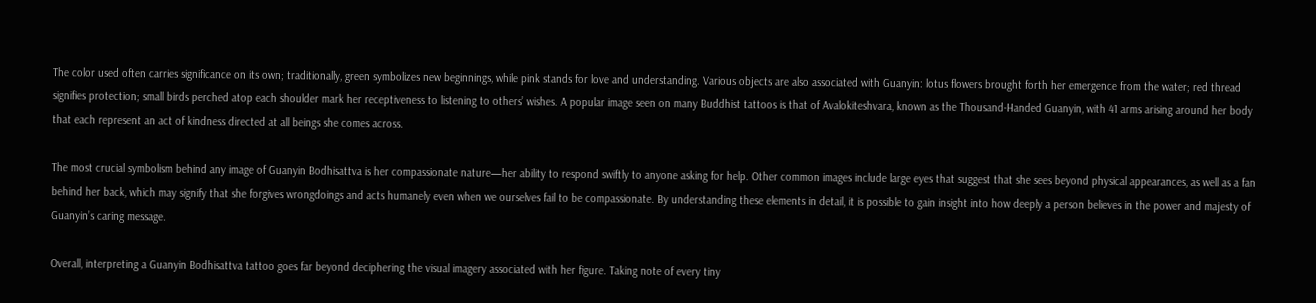The color used often carries significance on its own; traditionally, green symbolizes new beginnings, while pink stands for love and understanding. Various objects are also associated with Guanyin: lotus flowers brought forth her emergence from the water; red thread signifies protection; small birds perched atop each shoulder mark her receptiveness to listening to others’ wishes. A popular image seen on many Buddhist tattoos is that of Avalokiteshvara, known as the Thousand-Handed Guanyin, with 41 arms arising around her body that each represent an act of kindness directed at all beings she comes across.

The most crucial symbolism behind any image of Guanyin Bodhisattva is her compassionate nature—her ability to respond swiftly to anyone asking for help. Other common images include large eyes that suggest that she sees beyond physical appearances, as well as a fan behind her back, which may signify that she forgives wrongdoings and acts humanely even when we ourselves fail to be compassionate. By understanding these elements in detail, it is possible to gain insight into how deeply a person believes in the power and majesty of Guanyin’s caring message.

Overall, interpreting a Guanyin Bodhisattva tattoo goes far beyond deciphering the visual imagery associated with her figure. Taking note of every tiny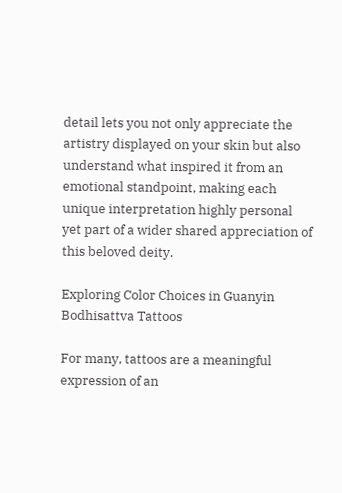detail lets you not only appreciate the artistry displayed on your skin but also understand what inspired it from an emotional standpoint, making each unique interpretation highly personal yet part of a wider shared appreciation of this beloved deity.

Exploring Color Choices in Guanyin Bodhisattva Tattoos

For many, tattoos are a meaningful expression of an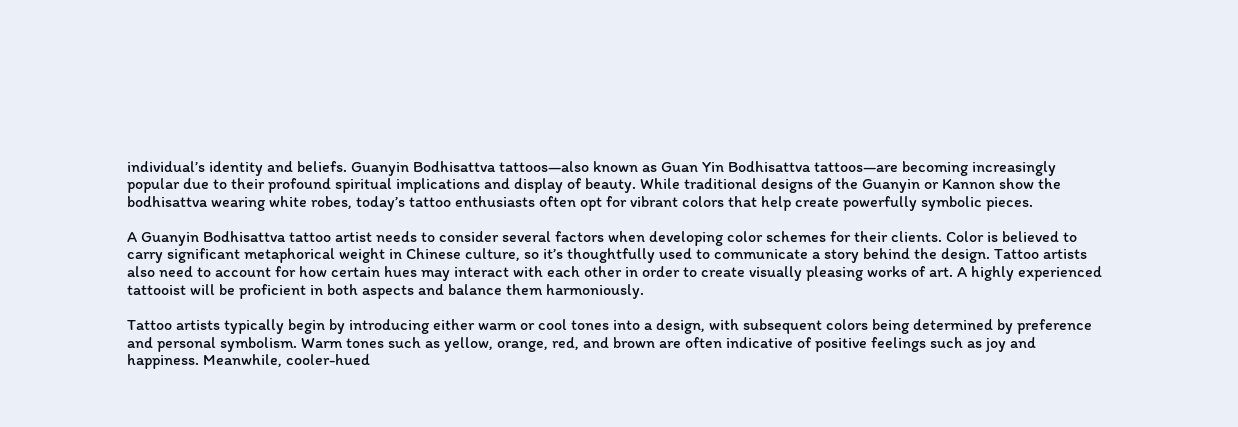individual’s identity and beliefs. Guanyin Bodhisattva tattoos—also known as Guan Yin Bodhisattva tattoos—are becoming increasingly popular due to their profound spiritual implications and display of beauty. While traditional designs of the Guanyin or Kannon show the bodhisattva wearing white robes, today’s tattoo enthusiasts often opt for vibrant colors that help create powerfully symbolic pieces.

A Guanyin Bodhisattva tattoo artist needs to consider several factors when developing color schemes for their clients. Color is believed to carry significant metaphorical weight in Chinese culture, so it’s thoughtfully used to communicate a story behind the design. Tattoo artists also need to account for how certain hues may interact with each other in order to create visually pleasing works of art. A highly experienced tattooist will be proficient in both aspects and balance them harmoniously.

Tattoo artists typically begin by introducing either warm or cool tones into a design, with subsequent colors being determined by preference and personal symbolism. Warm tones such as yellow, orange, red, and brown are often indicative of positive feelings such as joy and happiness. Meanwhile, cooler-hued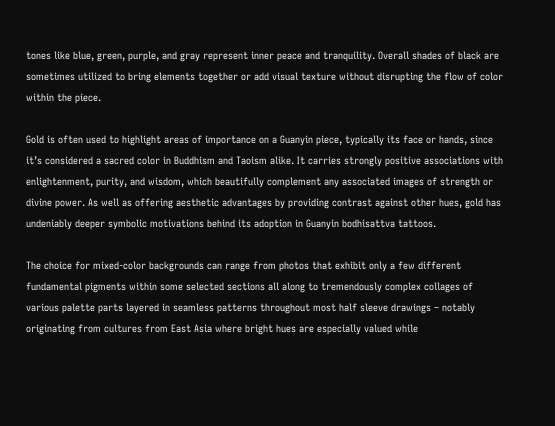tones like blue, green, purple, and gray represent inner peace and tranquility. Overall shades of black are sometimes utilized to bring elements together or add visual texture without disrupting the flow of color within the piece.

Gold is often used to highlight areas of importance on a Guanyin piece, typically its face or hands, since it’s considered a sacred color in Buddhism and Taoism alike. It carries strongly positive associations with enlightenment, purity, and wisdom, which beautifully complement any associated images of strength or divine power. As well as offering aesthetic advantages by providing contrast against other hues, gold has undeniably deeper symbolic motivations behind its adoption in Guanyin bodhisattva tattoos.

The choice for mixed-color backgrounds can range from photos that exhibit only a few different fundamental pigments within some selected sections all along to tremendously complex collages of various palette parts layered in seamless patterns throughout most half sleeve drawings – notably originating from cultures from East Asia where bright hues are especially valued while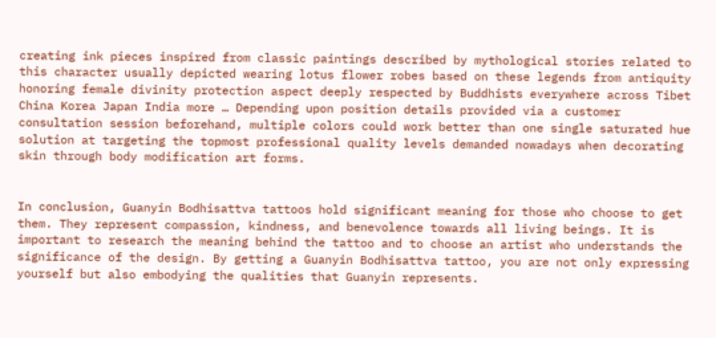creating ink pieces inspired from classic paintings described by mythological stories related to this character usually depicted wearing lotus flower robes based on these legends from antiquity honoring female divinity protection aspect deeply respected by Buddhists everywhere across Tibet China Korea Japan India more … Depending upon position details provided via a customer consultation session beforehand, multiple colors could work better than one single saturated hue solution at targeting the topmost professional quality levels demanded nowadays when decorating skin through body modification art forms.


In conclusion, Guanyin Bodhisattva tattoos hold significant meaning for those who choose to get them. They represent compassion, kindness, and benevolence towards all living beings. It is important to research the meaning behind the tattoo and to choose an artist who understands the significance of the design. By getting a Guanyin Bodhisattva tattoo, you are not only expressing yourself but also embodying the qualities that Guanyin represents.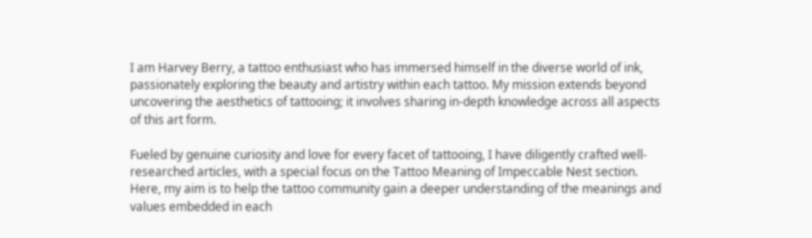I am Harvey Berry, a tattoo enthusiast who has immersed himself in the diverse world of ink, passionately exploring the beauty and artistry within each tattoo. My mission extends beyond uncovering the aesthetics of tattooing; it involves sharing in-depth knowledge across all aspects of this art form.

Fueled by genuine curiosity and love for every facet of tattooing, I have diligently crafted well-researched articles, with a special focus on the Tattoo Meaning of Impeccable Nest section. Here, my aim is to help the tattoo community gain a deeper understanding of the meanings and values embedded in each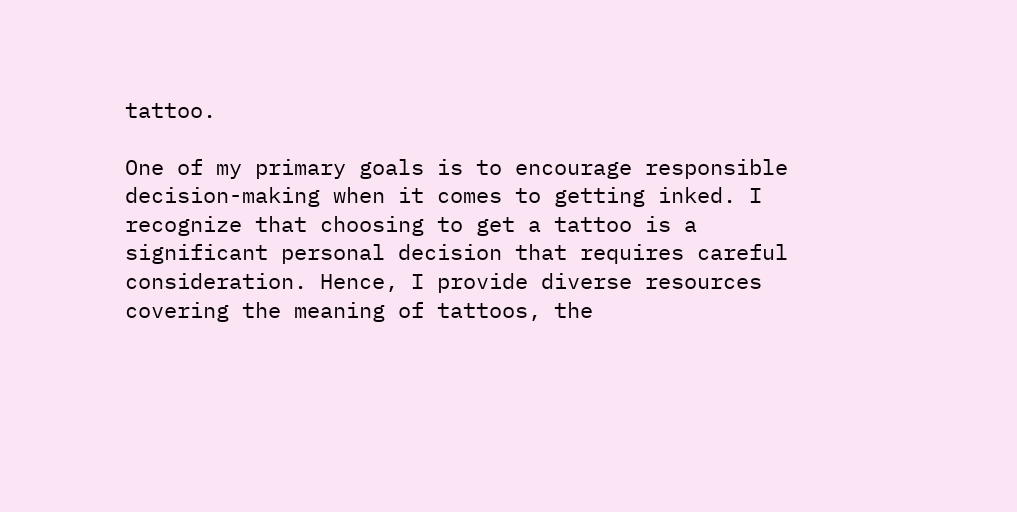tattoo.

One of my primary goals is to encourage responsible decision-making when it comes to getting inked. I recognize that choosing to get a tattoo is a significant personal decision that requires careful consideration. Hence, I provide diverse resources covering the meaning of tattoos, the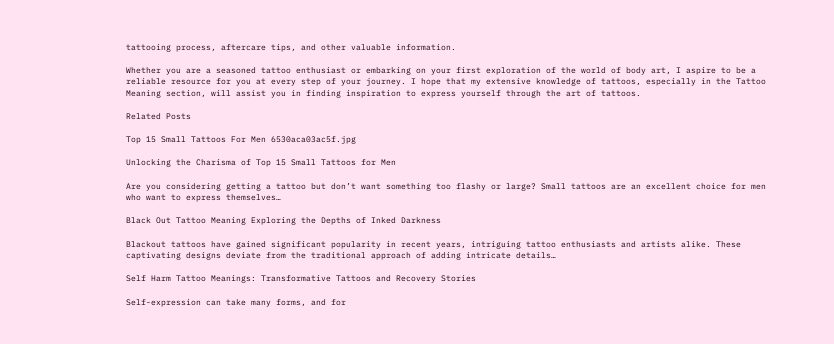tattooing process, aftercare tips, and other valuable information.

Whether you are a seasoned tattoo enthusiast or embarking on your first exploration of the world of body art, I aspire to be a reliable resource for you at every step of your journey. I hope that my extensive knowledge of tattoos, especially in the Tattoo Meaning section, will assist you in finding inspiration to express yourself through the art of tattoos.

Related Posts

Top 15 Small Tattoos For Men 6530aca03ac5f.jpg

Unlocking the Charisma of Top 15 Small Tattoos for Men

Are you considering getting a tattoo but don’t want something too flashy or large? Small tattoos are an excellent choice for men who want to express themselves…

Black Out Tattoo Meaning Exploring the Depths of Inked Darkness

Blackout tattoos have gained significant popularity in recent years, intriguing tattoo enthusiasts and artists alike. These captivating designs deviate from the traditional approach of adding intricate details…

Self Harm Tattoo Meanings: Transformative Tattoos and Recovery Stories

Self-expression can take many forms, and for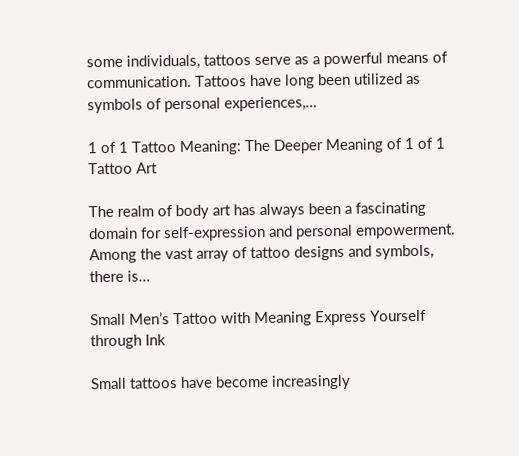some individuals, tattoos serve as a powerful means of communication. Tattoos have long been utilized as symbols of personal experiences,…

1 of 1 Tattoo Meaning: The Deeper Meaning of 1 of 1 Tattoo Art

The realm of body art has always been a fascinating domain for self-expression and personal empowerment. Among the vast array of tattoo designs and symbols, there is…

Small Men’s Tattoo with Meaning Express Yourself through Ink

Small tattoos have become increasingly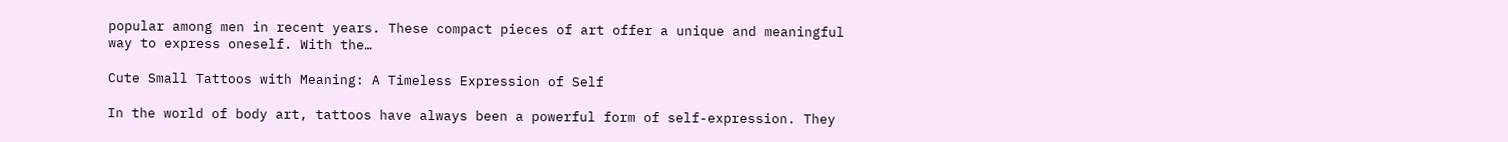popular among men in recent years. These compact pieces of art offer a unique and meaningful way to express oneself. With the…

Cute Small Tattoos with Meaning: A Timeless Expression of Self

In the world of body art, tattoos have always been a powerful form of self-expression. They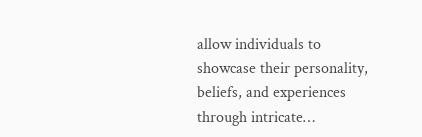allow individuals to showcase their personality, beliefs, and experiences through intricate…